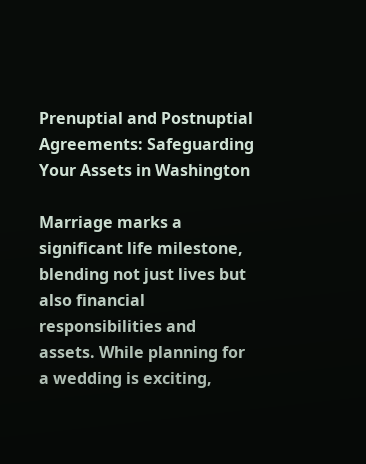Prenuptial and Postnuptial Agreements: Safeguarding Your Assets in Washington

Marriage marks a significant life milestone, blending not just lives but also financial responsibilities and assets. While planning for a wedding is exciting,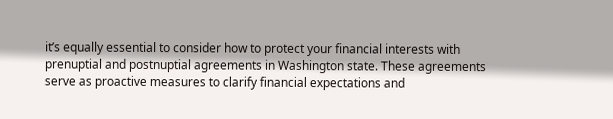it’s equally essential to consider how to protect your financial interests with prenuptial and postnuptial agreements in Washington state. These agreements serve as proactive measures to clarify financial expectations and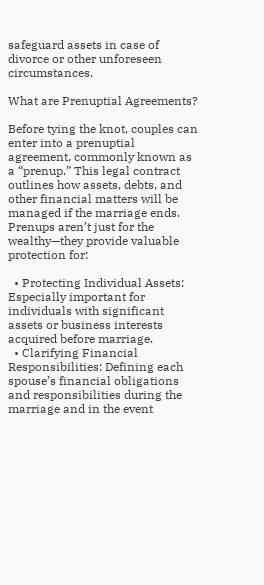safeguard assets in case of divorce or other unforeseen circumstances.

What are Prenuptial Agreements?

Before tying the knot, couples can enter into a prenuptial agreement, commonly known as a “prenup.” This legal contract outlines how assets, debts, and other financial matters will be managed if the marriage ends. Prenups aren’t just for the wealthy—they provide valuable protection for:

  • Protecting Individual Assets: Especially important for individuals with significant assets or business interests acquired before marriage.
  • Clarifying Financial Responsibilities: Defining each spouse’s financial obligations and responsibilities during the marriage and in the event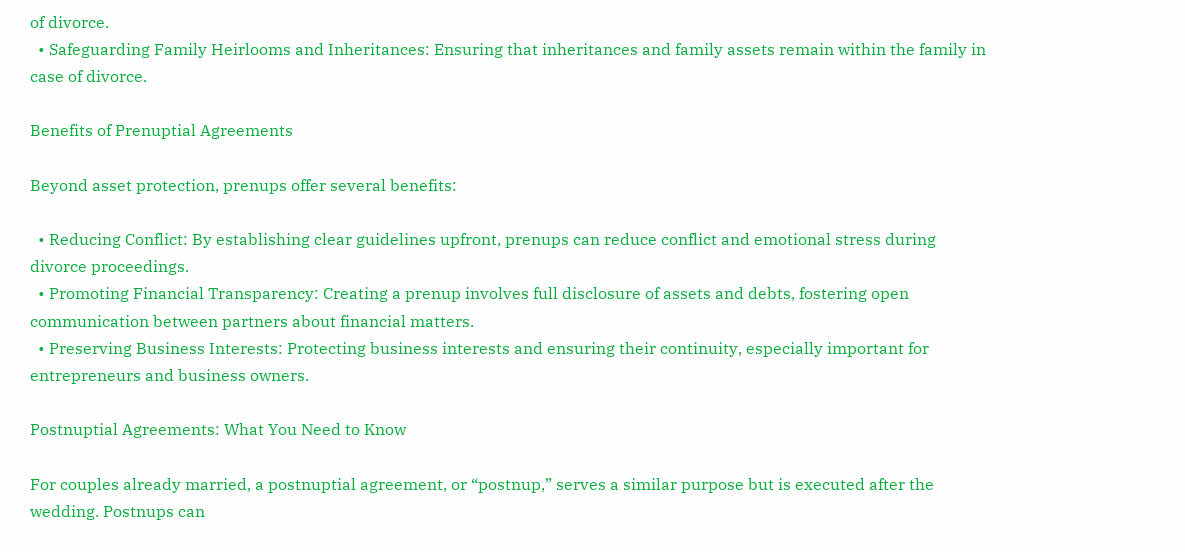of divorce.
  • Safeguarding Family Heirlooms and Inheritances: Ensuring that inheritances and family assets remain within the family in case of divorce.

Benefits of Prenuptial Agreements

Beyond asset protection, prenups offer several benefits:

  • Reducing Conflict: By establishing clear guidelines upfront, prenups can reduce conflict and emotional stress during divorce proceedings.
  • Promoting Financial Transparency: Creating a prenup involves full disclosure of assets and debts, fostering open communication between partners about financial matters.
  • Preserving Business Interests: Protecting business interests and ensuring their continuity, especially important for entrepreneurs and business owners.

Postnuptial Agreements: What You Need to Know

For couples already married, a postnuptial agreement, or “postnup,” serves a similar purpose but is executed after the wedding. Postnups can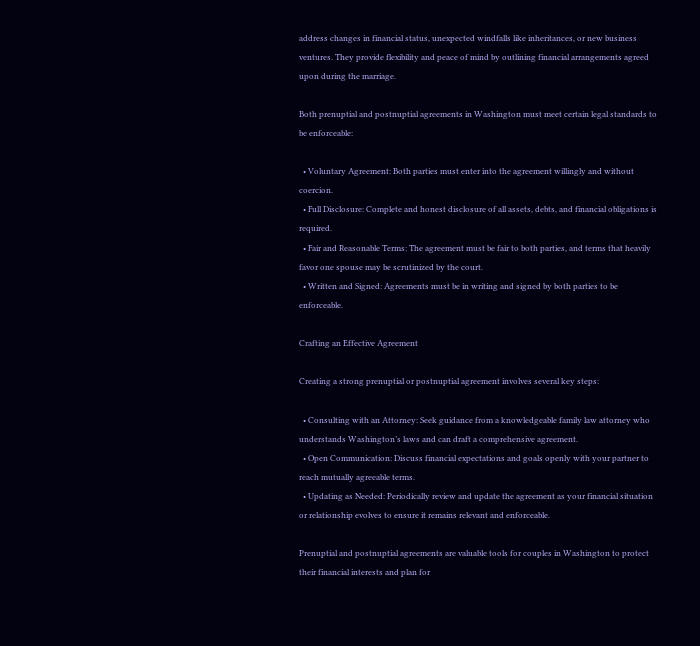address changes in financial status, unexpected windfalls like inheritances, or new business ventures. They provide flexibility and peace of mind by outlining financial arrangements agreed upon during the marriage.

Both prenuptial and postnuptial agreements in Washington must meet certain legal standards to be enforceable:

  • Voluntary Agreement: Both parties must enter into the agreement willingly and without coercion.
  • Full Disclosure: Complete and honest disclosure of all assets, debts, and financial obligations is required.
  • Fair and Reasonable Terms: The agreement must be fair to both parties, and terms that heavily favor one spouse may be scrutinized by the court.
  • Written and Signed: Agreements must be in writing and signed by both parties to be enforceable.

Crafting an Effective Agreement

Creating a strong prenuptial or postnuptial agreement involves several key steps:

  • Consulting with an Attorney: Seek guidance from a knowledgeable family law attorney who understands Washington’s laws and can draft a comprehensive agreement.
  • Open Communication: Discuss financial expectations and goals openly with your partner to reach mutually agreeable terms.
  • Updating as Needed: Periodically review and update the agreement as your financial situation or relationship evolves to ensure it remains relevant and enforceable.

Prenuptial and postnuptial agreements are valuable tools for couples in Washington to protect their financial interests and plan for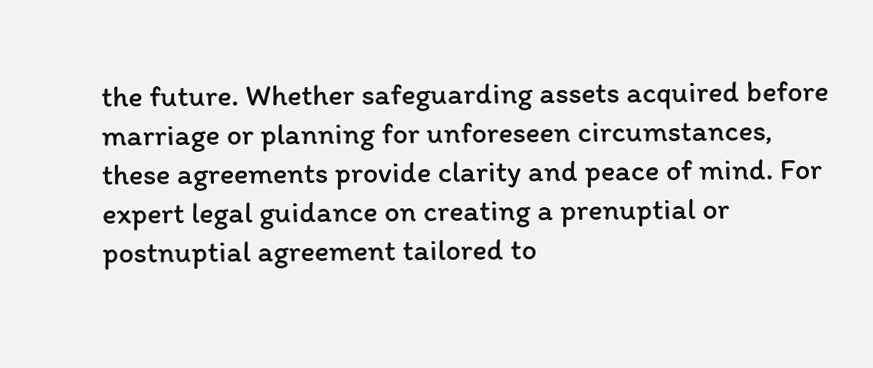the future. Whether safeguarding assets acquired before marriage or planning for unforeseen circumstances, these agreements provide clarity and peace of mind. For expert legal guidance on creating a prenuptial or postnuptial agreement tailored to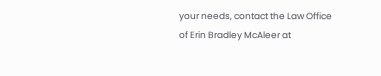your needs, contact the Law Office of Erin Bradley McAleer at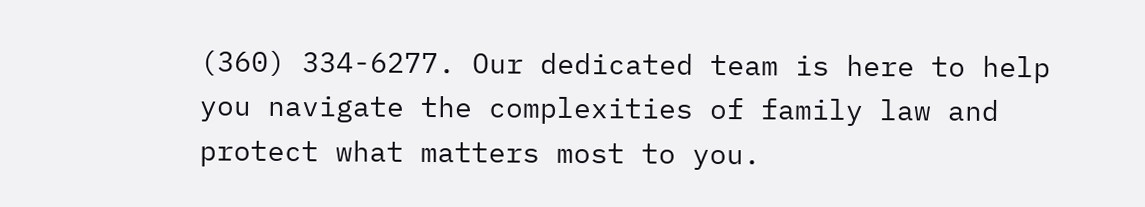(360) 334-6277. Our dedicated team is here to help you navigate the complexities of family law and protect what matters most to you.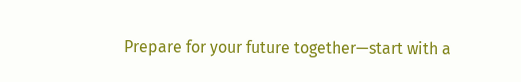Prepare for your future together—start with a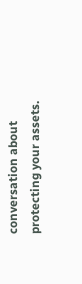conversation about protecting your assets.